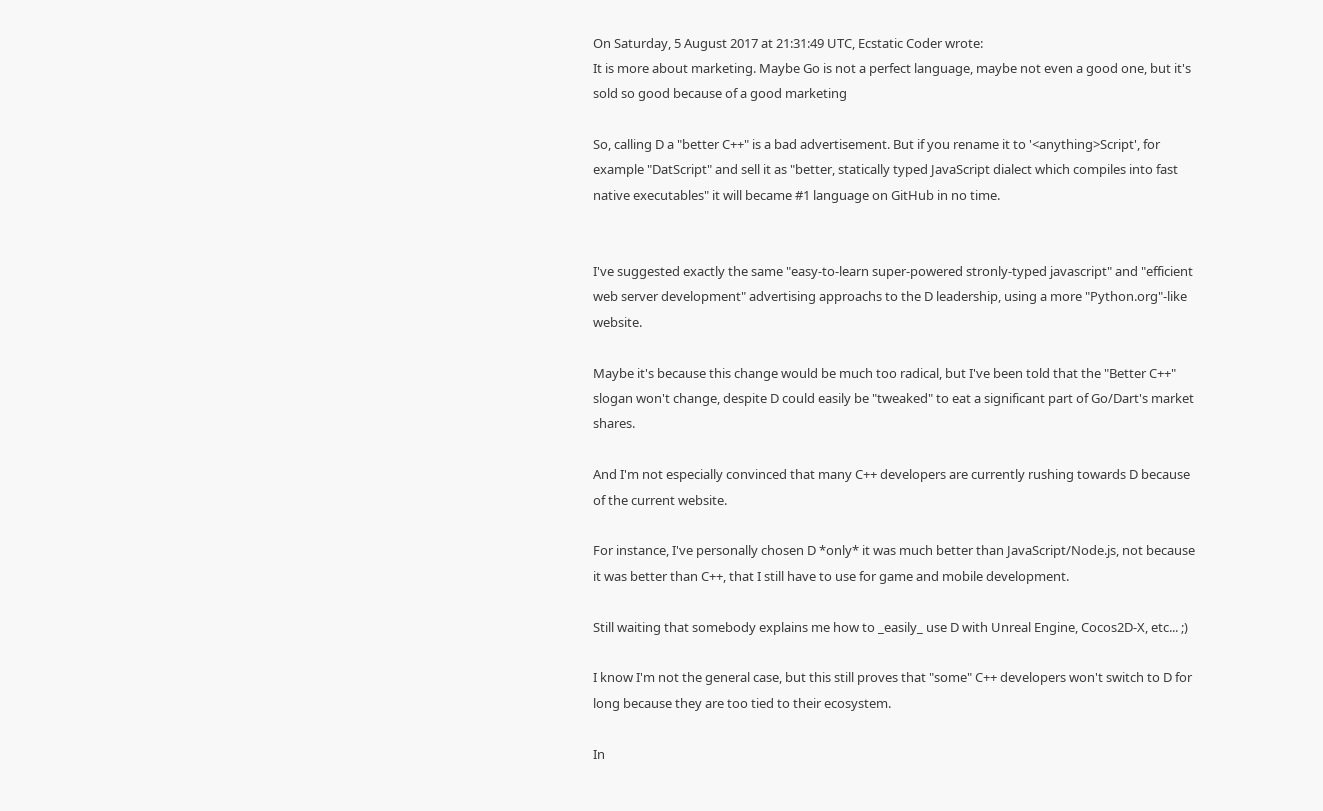On Saturday, 5 August 2017 at 21:31:49 UTC, Ecstatic Coder wrote:
It is more about marketing. Maybe Go is not a perfect language, maybe not even a good one, but it's sold so good because of a good marketing

So, calling D a "better C++" is a bad advertisement. But if you rename it to '<anything>Script', for example "DatScript" and sell it as "better, statically typed JavaScript dialect which compiles into fast native executables" it will became #1 language on GitHub in no time.


I've suggested exactly the same "easy-to-learn super-powered stronly-typed javascript" and "efficient web server development" advertising approachs to the D leadership, using a more "Python.org"-like website.

Maybe it's because this change would be much too radical, but I've been told that the "Better C++" slogan won't change, despite D could easily be "tweaked" to eat a significant part of Go/Dart's market shares.

And I'm not especially convinced that many C++ developers are currently rushing towards D because of the current website.

For instance, I've personally chosen D *only* it was much better than JavaScript/Node.js, not because it was better than C++, that I still have to use for game and mobile development.

Still waiting that somebody explains me how to _easily_ use D with Unreal Engine, Cocos2D-X, etc... ;)

I know I'm not the general case, but this still proves that "some" C++ developers won't switch to D for long because they are too tied to their ecosystem.

In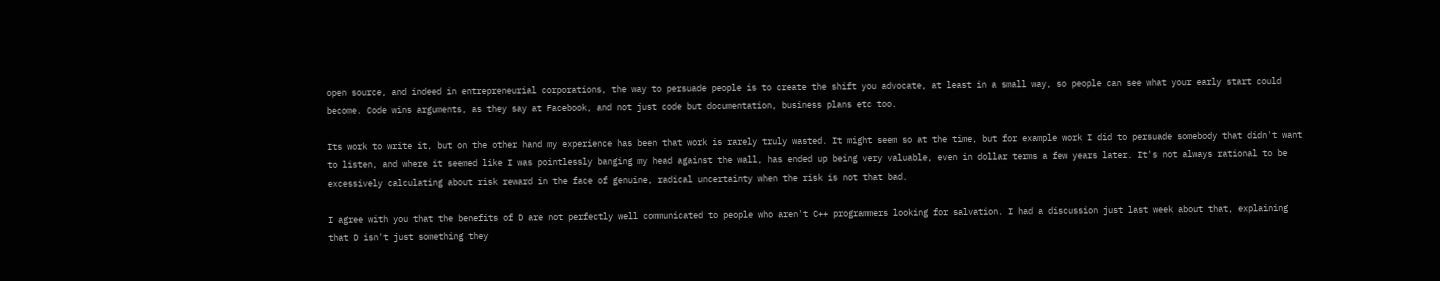open source, and indeed in entrepreneurial corporations, the way to persuade people is to create the shift you advocate, at least in a small way, so people can see what your early start could become. Code wins arguments, as they say at Facebook, and not just code but documentation, business plans etc too.

Its work to write it, but on the other hand my experience has been that work is rarely truly wasted. It might seem so at the time, but for example work I did to persuade somebody that didn't want to listen, and where it seemed like I was pointlessly banging my head against the wall, has ended up being very valuable, even in dollar terms a few years later. It's not always rational to be excessively calculating about risk reward in the face of genuine, radical uncertainty when the risk is not that bad.

I agree with you that the benefits of D are not perfectly well communicated to people who aren't C++ programmers looking for salvation. I had a discussion just last week about that, explaining that D isn't just something they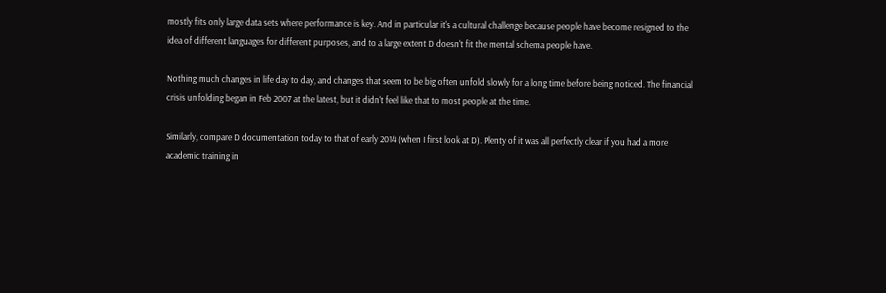mostly fits only large data sets where performance is key. And in particular it's a cultural challenge because people have become resigned to the idea of different languages for different purposes, and to a large extent D doesn't fit the mental schema people have.

Nothing much changes in life day to day, and changes that seem to be big often unfold slowly for a long time before being noticed. The financial crisis unfolding began in Feb 2007 at the latest, but it didn't feel like that to most people at the time.

Similarly, compare D documentation today to that of early 2014 (when I first look at D). Plenty of it was all perfectly clear if you had a more academic training in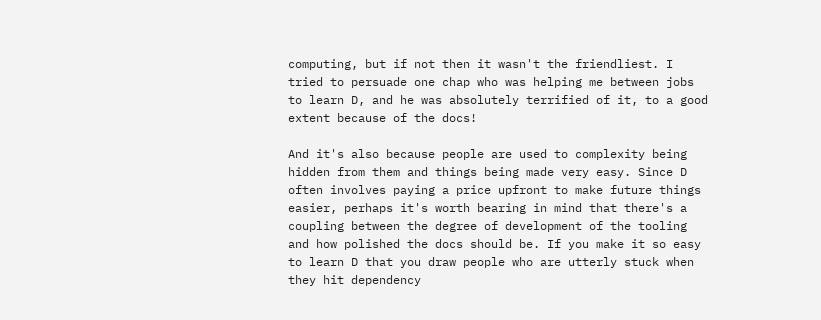computing, but if not then it wasn't the friendliest. I tried to persuade one chap who was helping me between jobs to learn D, and he was absolutely terrified of it, to a good extent because of the docs!

And it's also because people are used to complexity being hidden from them and things being made very easy. Since D often involves paying a price upfront to make future things easier, perhaps it's worth bearing in mind that there's a coupling between the degree of development of the tooling and how polished the docs should be. If you make it so easy to learn D that you draw people who are utterly stuck when they hit dependency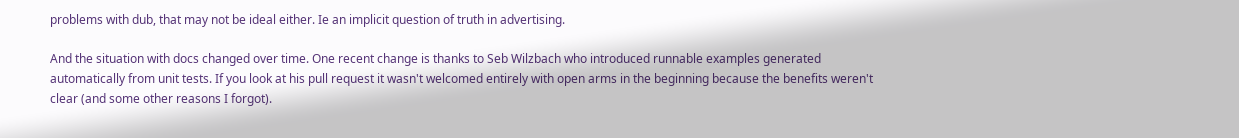problems with dub, that may not be ideal either. Ie an implicit question of truth in advertising.

And the situation with docs changed over time. One recent change is thanks to Seb Wilzbach who introduced runnable examples generated automatically from unit tests. If you look at his pull request it wasn't welcomed entirely with open arms in the beginning because the benefits weren't clear (and some other reasons I forgot).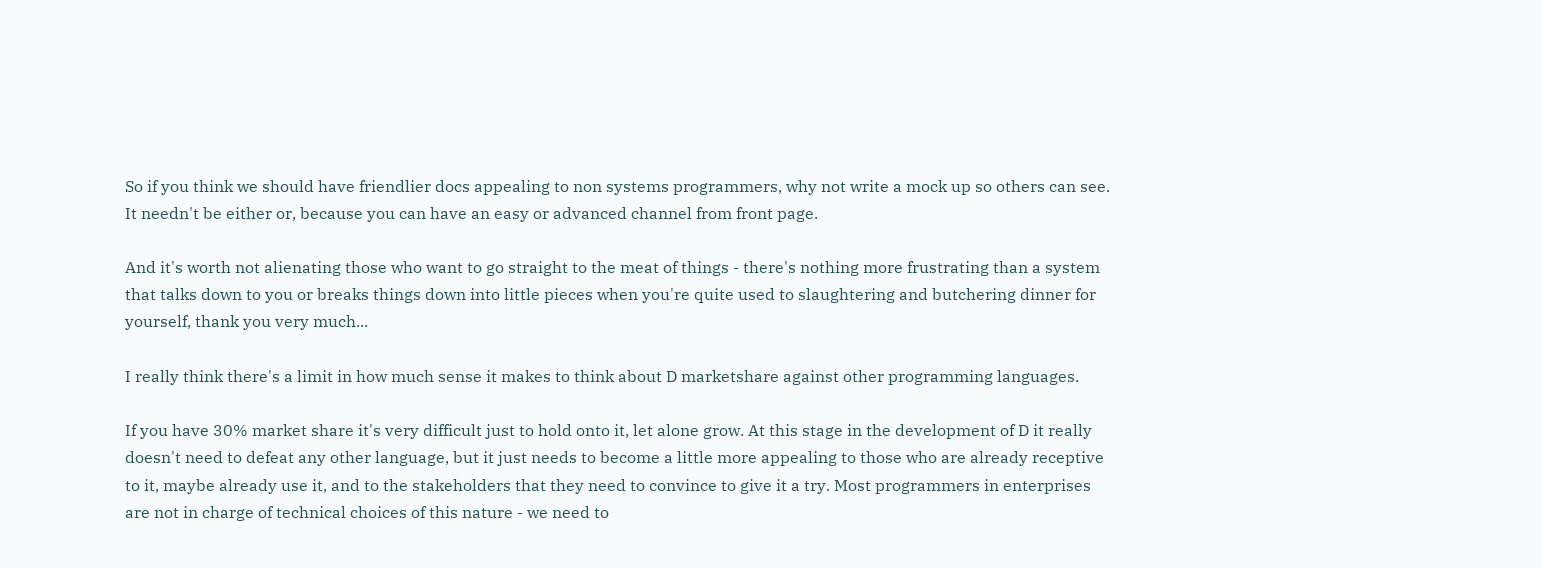So if you think we should have friendlier docs appealing to non systems programmers, why not write a mock up so others can see. It needn't be either or, because you can have an easy or advanced channel from front page.

And it's worth not alienating those who want to go straight to the meat of things - there's nothing more frustrating than a system that talks down to you or breaks things down into little pieces when you're quite used to slaughtering and butchering dinner for yourself, thank you very much...

I really think there's a limit in how much sense it makes to think about D marketshare against other programming languages.

If you have 30% market share it's very difficult just to hold onto it, let alone grow. At this stage in the development of D it really doesn't need to defeat any other language, but it just needs to become a little more appealing to those who are already receptive to it, maybe already use it, and to the stakeholders that they need to convince to give it a try. Most programmers in enterprises are not in charge of technical choices of this nature - we need to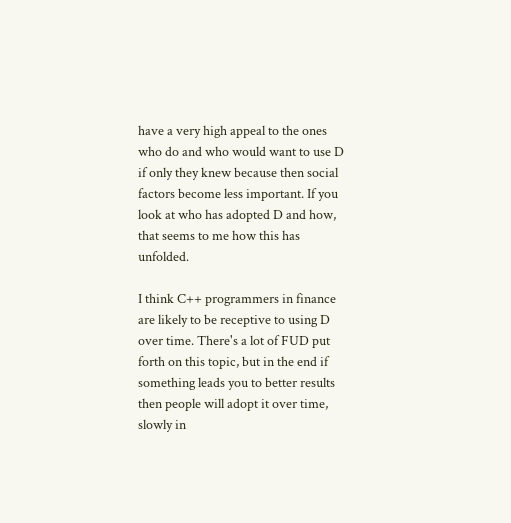have a very high appeal to the ones who do and who would want to use D if only they knew because then social factors become less important. If you look at who has adopted D and how, that seems to me how this has unfolded.

I think C++ programmers in finance are likely to be receptive to using D over time. There's a lot of FUD put forth on this topic, but in the end if something leads you to better results then people will adopt it over time, slowly in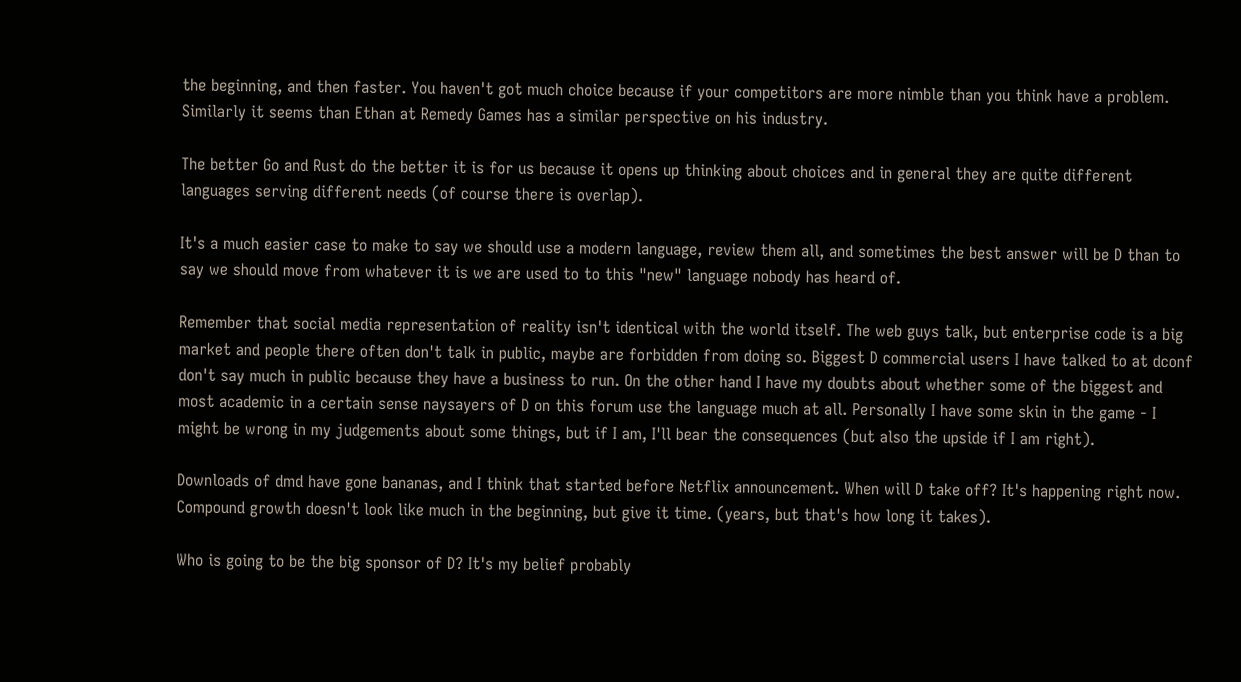the beginning, and then faster. You haven't got much choice because if your competitors are more nimble than you think have a problem. Similarly it seems than Ethan at Remedy Games has a similar perspective on his industry.

The better Go and Rust do the better it is for us because it opens up thinking about choices and in general they are quite different languages serving different needs (of course there is overlap).

It's a much easier case to make to say we should use a modern language, review them all, and sometimes the best answer will be D than to say we should move from whatever it is we are used to to this "new" language nobody has heard of.

Remember that social media representation of reality isn't identical with the world itself. The web guys talk, but enterprise code is a big market and people there often don't talk in public, maybe are forbidden from doing so. Biggest D commercial users I have talked to at dconf don't say much in public because they have a business to run. On the other hand I have my doubts about whether some of the biggest and most academic in a certain sense naysayers of D on this forum use the language much at all. Personally I have some skin in the game - I might be wrong in my judgements about some things, but if I am, I'll bear the consequences (but also the upside if I am right).

Downloads of dmd have gone bananas, and I think that started before Netflix announcement. When will D take off? It's happening right now. Compound growth doesn't look like much in the beginning, but give it time. (years, but that's how long it takes).

Who is going to be the big sponsor of D? It's my belief probably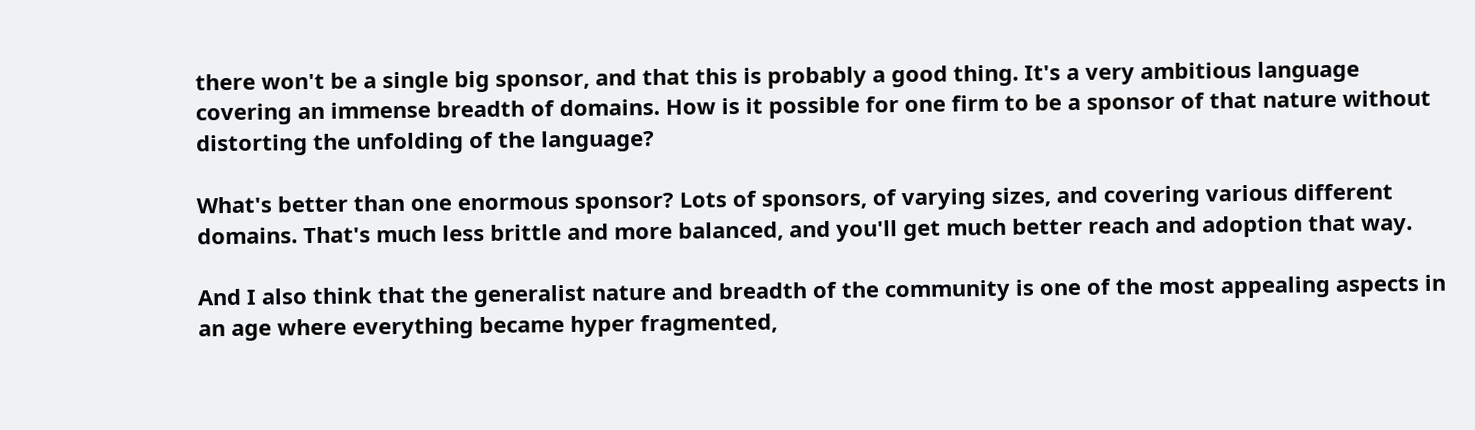there won't be a single big sponsor, and that this is probably a good thing. It's a very ambitious language covering an immense breadth of domains. How is it possible for one firm to be a sponsor of that nature without distorting the unfolding of the language?

What's better than one enormous sponsor? Lots of sponsors, of varying sizes, and covering various different domains. That's much less brittle and more balanced, and you'll get much better reach and adoption that way.

And I also think that the generalist nature and breadth of the community is one of the most appealing aspects in an age where everything became hyper fragmented,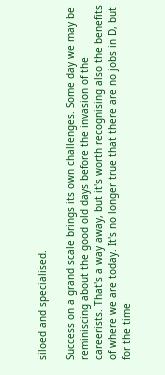siloed and specialised.

Success on a grand scale brings its own challenges. Some day we may be reminiscing about the good old days before the invasion of the careerists. That's a way away, but it's worth recognising also the benefits of where we are today. It's no longer true that there are no jobs in D, but for the time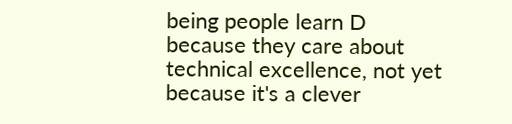being people learn D because they care about technical excellence, not yet because it's a clever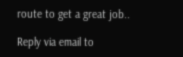route to get a great job..

Reply via email to